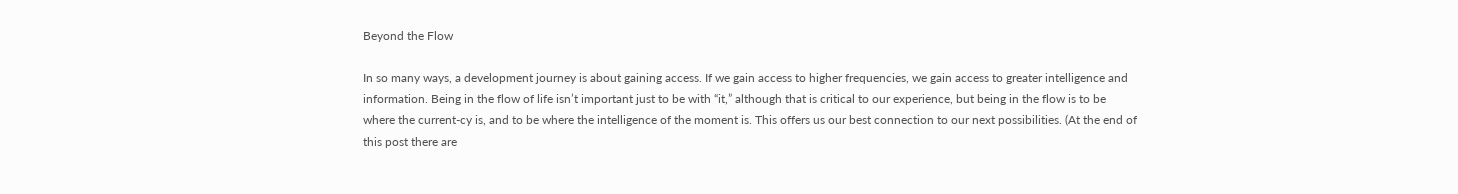Beyond the Flow

In so many ways, a development journey is about gaining access. If we gain access to higher frequencies, we gain access to greater intelligence and information. Being in the flow of life isn’t important just to be with “it,” although that is critical to our experience, but being in the flow is to be where the current-cy is, and to be where the intelligence of the moment is. This offers us our best connection to our next possibilities. (At the end of this post there are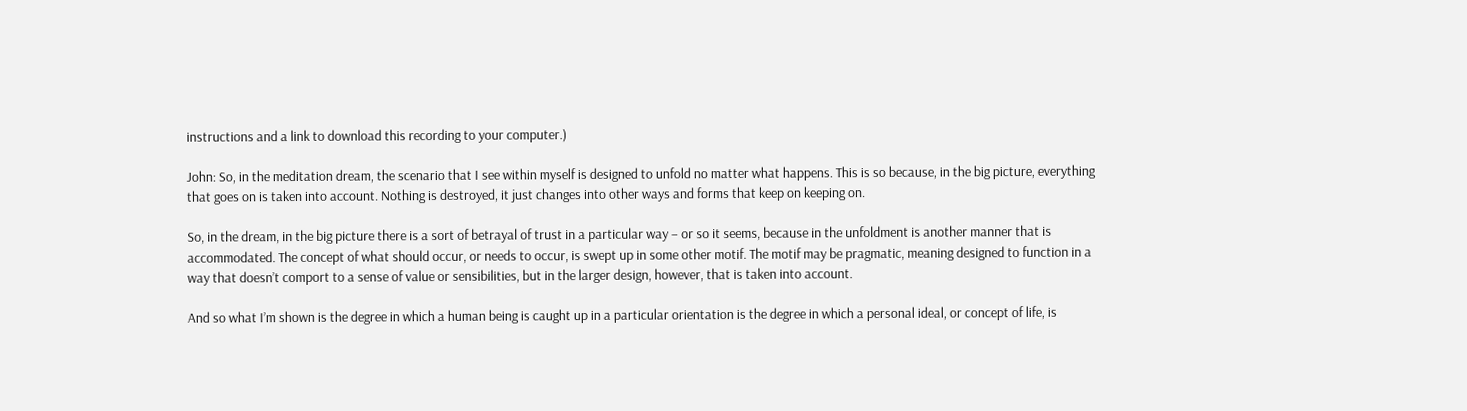instructions and a link to download this recording to your computer.)

John: So, in the meditation dream, the scenario that I see within myself is designed to unfold no matter what happens. This is so because, in the big picture, everything that goes on is taken into account. Nothing is destroyed, it just changes into other ways and forms that keep on keeping on.

So, in the dream, in the big picture there is a sort of betrayal of trust in a particular way – or so it seems, because in the unfoldment is another manner that is accommodated. The concept of what should occur, or needs to occur, is swept up in some other motif. The motif may be pragmatic, meaning designed to function in a way that doesn’t comport to a sense of value or sensibilities, but in the larger design, however, that is taken into account.

And so what I’m shown is the degree in which a human being is caught up in a particular orientation is the degree in which a personal ideal, or concept of life, is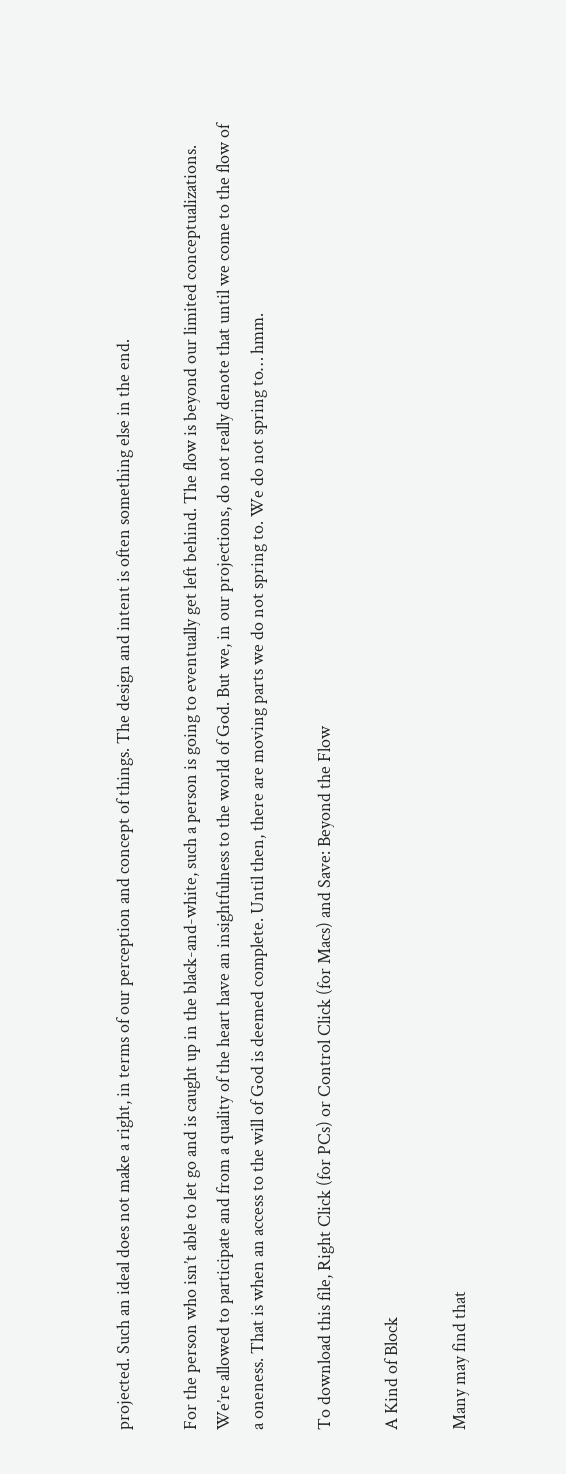projected. Such an ideal does not make a right, in terms of our perception and concept of things. The design and intent is often something else in the end.

For the person who isn’t able to let go and is caught up in the black-and-white, such a person is going to eventually get left behind. The flow is beyond our limited conceptualizations. We’re allowed to participate and from a quality of the heart have an insightfulness to the world of God. But we, in our projections, do not really denote that until we come to the flow of a oneness. That is when an access to the will of God is deemed complete. Until then, there are moving parts we do not spring to. We do not spring to… hmm.

To download this file, Right Click (for PCs) or Control Click (for Macs) and Save: Beyond the Flow

A Kind of Block

Many may find that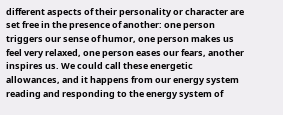different aspects of their personality or character are set free in the presence of another: one person triggers our sense of humor, one person makes us feel very relaxed, one person eases our fears, another inspires us. We could call these energetic allowances, and it happens from our energy system reading and responding to the energy system of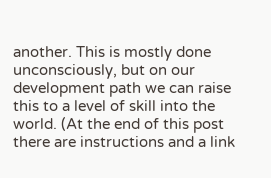another. This is mostly done unconsciously, but on our development path we can raise this to a level of skill into the world. (At the end of this post there are instructions and a link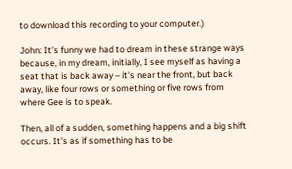to download this recording to your computer.)

John: It’s funny we had to dream in these strange ways because, in my dream, initially, I see myself as having a seat that is back away – it’s near the front, but back away, like four rows or something or five rows from where Gee is to speak.

Then, all of a sudden, something happens and a big shift occurs. It’s as if something has to be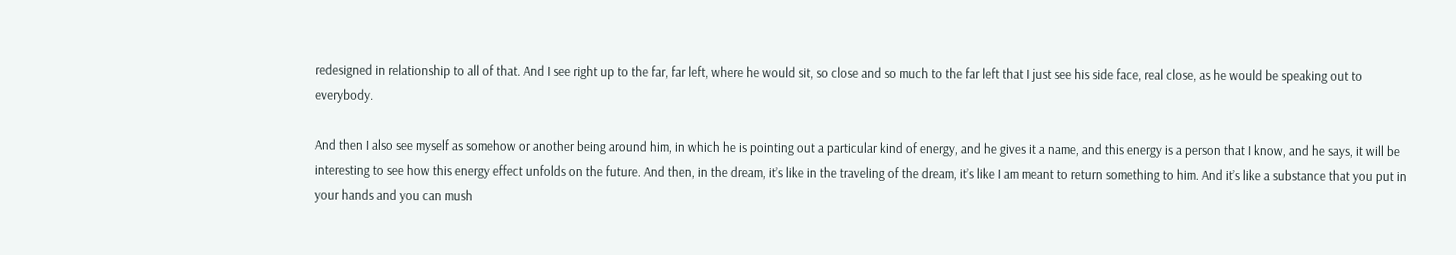redesigned in relationship to all of that. And I see right up to the far, far left, where he would sit, so close and so much to the far left that I just see his side face, real close, as he would be speaking out to everybody.

And then I also see myself as somehow or another being around him, in which he is pointing out a particular kind of energy, and he gives it a name, and this energy is a person that I know, and he says, it will be interesting to see how this energy effect unfolds on the future. And then, in the dream, it’s like in the traveling of the dream, it’s like I am meant to return something to him. And it’s like a substance that you put in your hands and you can mush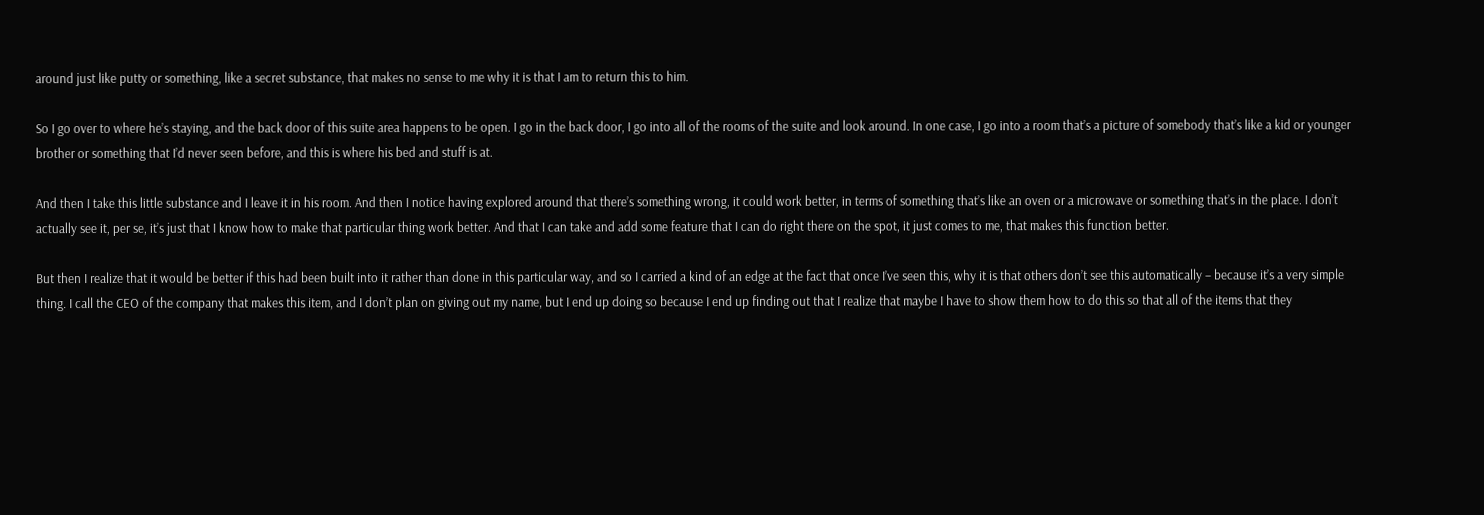around just like putty or something, like a secret substance, that makes no sense to me why it is that I am to return this to him.

So I go over to where he’s staying, and the back door of this suite area happens to be open. I go in the back door, I go into all of the rooms of the suite and look around. In one case, I go into a room that’s a picture of somebody that’s like a kid or younger brother or something that I’d never seen before, and this is where his bed and stuff is at.

And then I take this little substance and I leave it in his room. And then I notice having explored around that there’s something wrong, it could work better, in terms of something that’s like an oven or a microwave or something that’s in the place. I don’t actually see it, per se, it’s just that I know how to make that particular thing work better. And that I can take and add some feature that I can do right there on the spot, it just comes to me, that makes this function better.

But then I realize that it would be better if this had been built into it rather than done in this particular way, and so I carried a kind of an edge at the fact that once I’ve seen this, why it is that others don’t see this automatically – because it’s a very simple thing. I call the CEO of the company that makes this item, and I don’t plan on giving out my name, but I end up doing so because I end up finding out that I realize that maybe I have to show them how to do this so that all of the items that they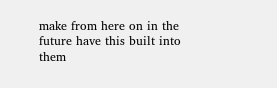make from here on in the future have this built into them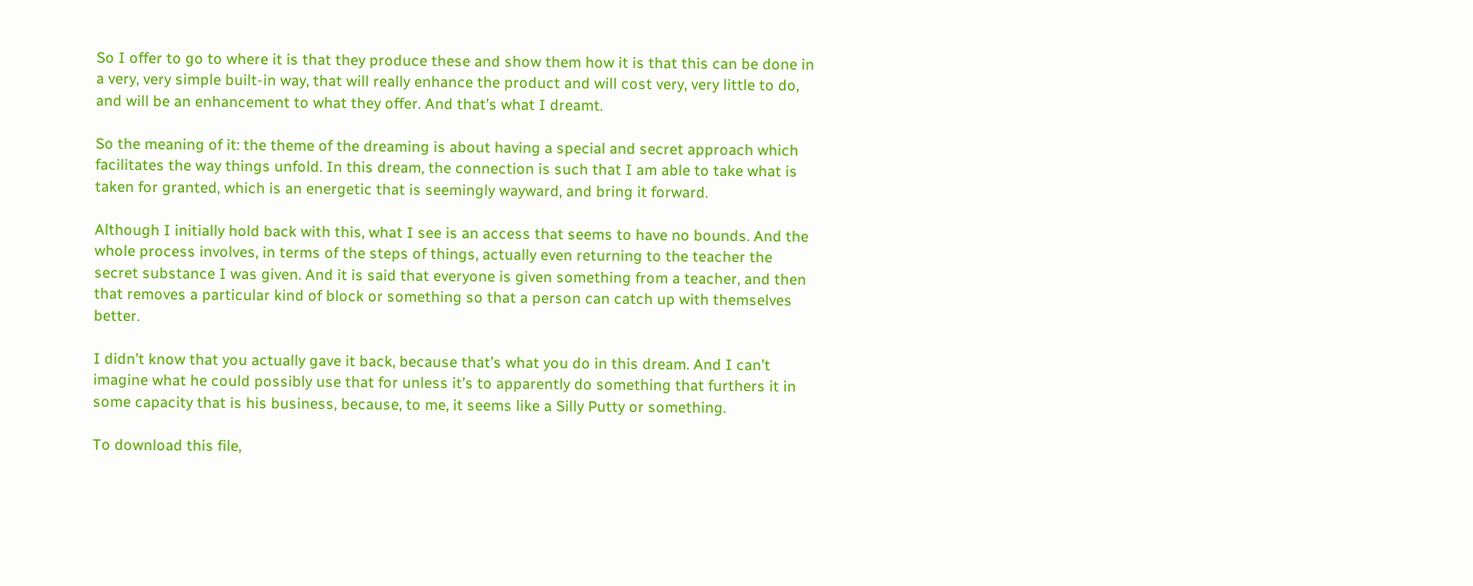So I offer to go to where it is that they produce these and show them how it is that this can be done in a very, very simple built-in way, that will really enhance the product and will cost very, very little to do, and will be an enhancement to what they offer. And that’s what I dreamt.

So the meaning of it: the theme of the dreaming is about having a special and secret approach which facilitates the way things unfold. In this dream, the connection is such that I am able to take what is taken for granted, which is an energetic that is seemingly wayward, and bring it forward.

Although I initially hold back with this, what I see is an access that seems to have no bounds. And the whole process involves, in terms of the steps of things, actually even returning to the teacher the secret substance I was given. And it is said that everyone is given something from a teacher, and then that removes a particular kind of block or something so that a person can catch up with themselves better.

I didn’t know that you actually gave it back, because that’s what you do in this dream. And I can’t imagine what he could possibly use that for unless it’s to apparently do something that furthers it in some capacity that is his business, because, to me, it seems like a Silly Putty or something.

To download this file,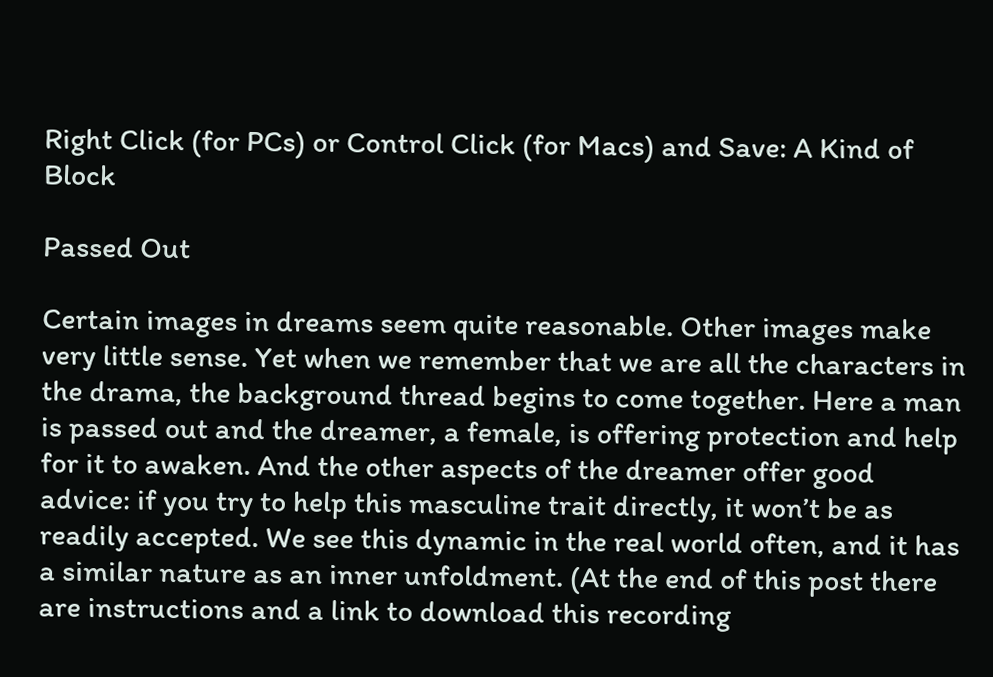Right Click (for PCs) or Control Click (for Macs) and Save: A Kind of Block

Passed Out

Certain images in dreams seem quite reasonable. Other images make very little sense. Yet when we remember that we are all the characters in the drama, the background thread begins to come together. Here a man is passed out and the dreamer, a female, is offering protection and help for it to awaken. And the other aspects of the dreamer offer good advice: if you try to help this masculine trait directly, it won’t be as readily accepted. We see this dynamic in the real world often, and it has a similar nature as an inner unfoldment. (At the end of this post there are instructions and a link to download this recording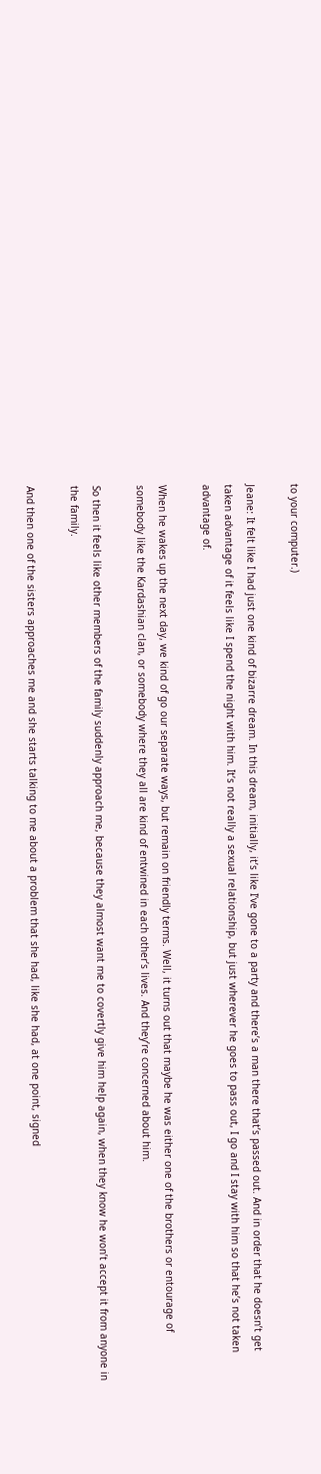to your computer.)

Jeane: It felt like I had just one kind of bizarre dream. In this dream, initially, it’s like I’ve gone to a party and there’s a man there that’s passed out. And in order that he doesn’t get taken advantage of it feels like I spend the night with him. It’s not really a sexual relationship, but just wherever he goes to pass out, I go and I stay with him so that he’s not taken advantage of.

When he wakes up the next day, we kind of go our separate ways, but remain on friendly terms. Well, it turns out that maybe he was either one of the brothers or entourage of somebody like the Kardashian clan, or somebody where they all are kind of entwined in each other’s lives. And they’re concerned about him.

So then it feels like other members of the family suddenly approach me, because they almost want me to covertly give him help again, when they know he won’t accept it from anyone in the family.

And then one of the sisters approaches me and she starts talking to me about a problem that she had, like she had, at one point, signed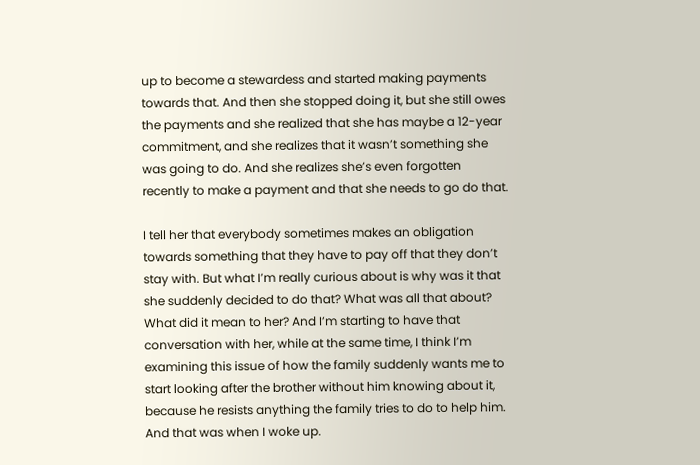up to become a stewardess and started making payments towards that. And then she stopped doing it, but she still owes the payments and she realized that she has maybe a 12-year commitment, and she realizes that it wasn’t something she was going to do. And she realizes she’s even forgotten recently to make a payment and that she needs to go do that.

I tell her that everybody sometimes makes an obligation towards something that they have to pay off that they don’t stay with. But what I’m really curious about is why was it that she suddenly decided to do that? What was all that about? What did it mean to her? And I’m starting to have that conversation with her, while at the same time, I think I’m examining this issue of how the family suddenly wants me to start looking after the brother without him knowing about it, because he resists anything the family tries to do to help him. And that was when I woke up.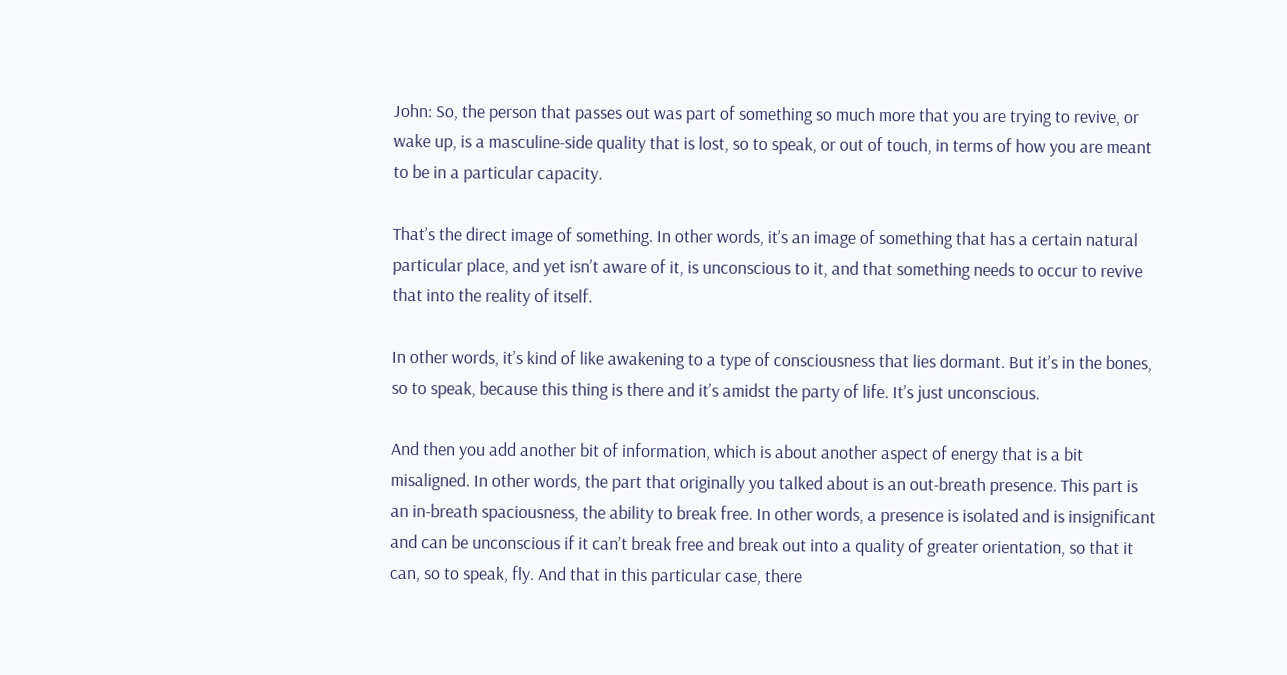John: So, the person that passes out was part of something so much more that you are trying to revive, or wake up, is a masculine-side quality that is lost, so to speak, or out of touch, in terms of how you are meant to be in a particular capacity.

That’s the direct image of something. In other words, it’s an image of something that has a certain natural particular place, and yet isn’t aware of it, is unconscious to it, and that something needs to occur to revive that into the reality of itself.

In other words, it’s kind of like awakening to a type of consciousness that lies dormant. But it’s in the bones, so to speak, because this thing is there and it’s amidst the party of life. It’s just unconscious.

And then you add another bit of information, which is about another aspect of energy that is a bit misaligned. In other words, the part that originally you talked about is an out-breath presence. This part is an in-breath spaciousness, the ability to break free. In other words, a presence is isolated and is insignificant and can be unconscious if it can’t break free and break out into a quality of greater orientation, so that it can, so to speak, fly. And that in this particular case, there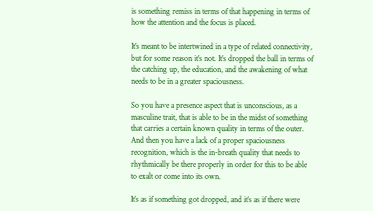is something remiss in terms of that happening in terms of how the attention and the focus is placed.

It’s meant to be intertwined in a type of related connectivity, but for some reason it’s not. It’s dropped the ball in terms of the catching up, the education, and the awakening of what needs to be in a greater spaciousness.

So you have a presence aspect that is unconscious, as a masculine trait, that is able to be in the midst of something that carries a certain known quality in terms of the outer. And then you have a lack of a proper spaciousness recognition, which is the in-breath quality that needs to rhythmically be there properly in order for this to be able to exalt or come into its own.

It’s as if something got dropped, and it’s as if there were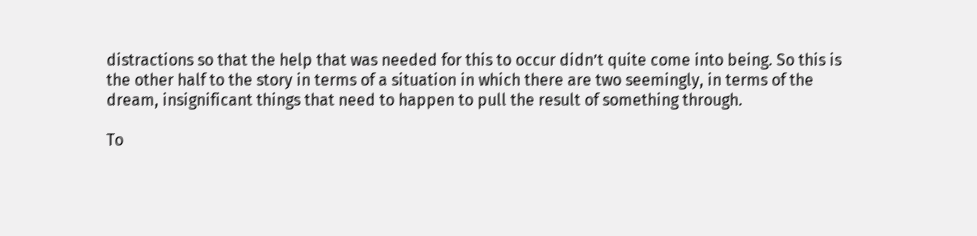distractions so that the help that was needed for this to occur didn’t quite come into being. So this is the other half to the story in terms of a situation in which there are two seemingly, in terms of the dream, insignificant things that need to happen to pull the result of something through.

To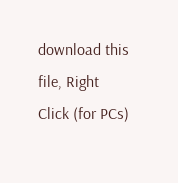download this file, Right Click (for PCs)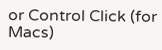or Control Click (for Macs)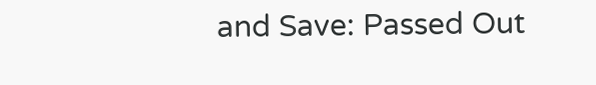and Save: Passed Out